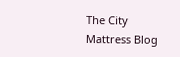The City Mattress Blog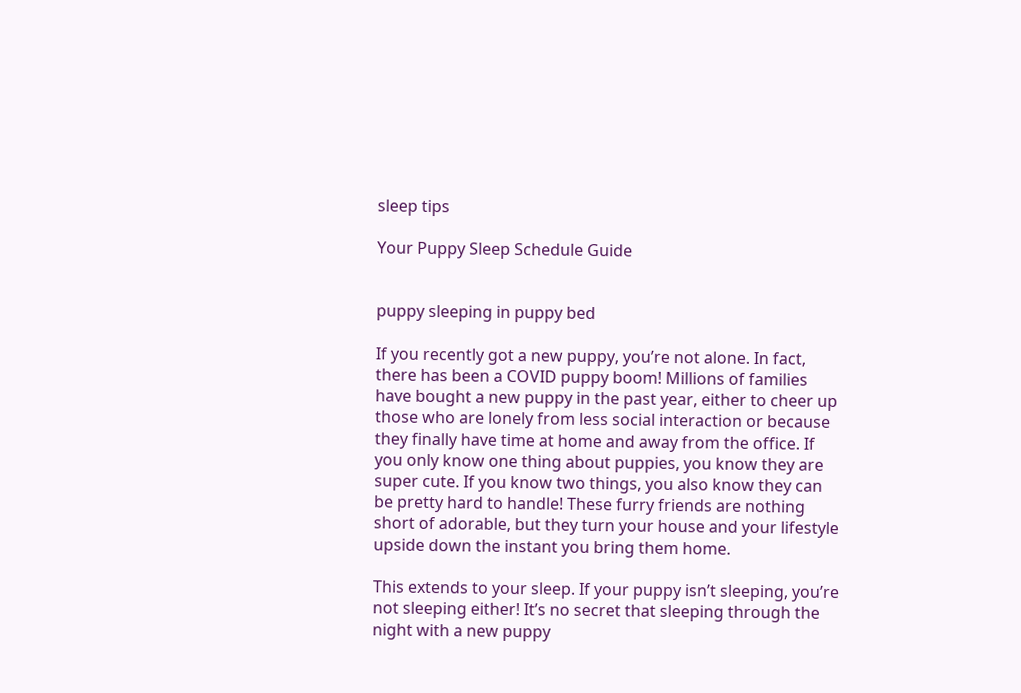sleep tips

Your Puppy Sleep Schedule Guide


puppy sleeping in puppy bed

If you recently got a new puppy, you’re not alone. In fact, there has been a COVID puppy boom! Millions of families have bought a new puppy in the past year, either to cheer up those who are lonely from less social interaction or because they finally have time at home and away from the office. If you only know one thing about puppies, you know they are super cute. If you know two things, you also know they can be pretty hard to handle! These furry friends are nothing short of adorable, but they turn your house and your lifestyle upside down the instant you bring them home.

This extends to your sleep. If your puppy isn’t sleeping, you’re not sleeping either! It’s no secret that sleeping through the night with a new puppy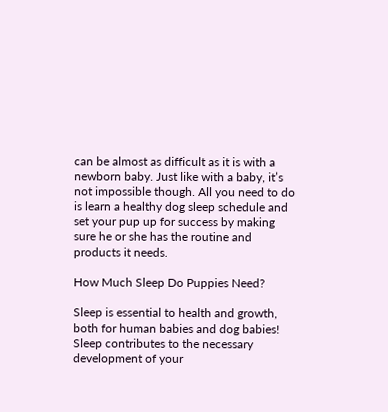can be almost as difficult as it is with a newborn baby. Just like with a baby, it’s not impossible though. All you need to do is learn a healthy dog sleep schedule and set your pup up for success by making sure he or she has the routine and products it needs.

How Much Sleep Do Puppies Need?

Sleep is essential to health and growth, both for human babies and dog babies! Sleep contributes to the necessary development of your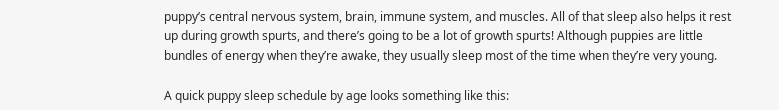puppy’s central nervous system, brain, immune system, and muscles. All of that sleep also helps it rest up during growth spurts, and there’s going to be a lot of growth spurts! Although puppies are little bundles of energy when they’re awake, they usually sleep most of the time when they’re very young.

A quick puppy sleep schedule by age looks something like this: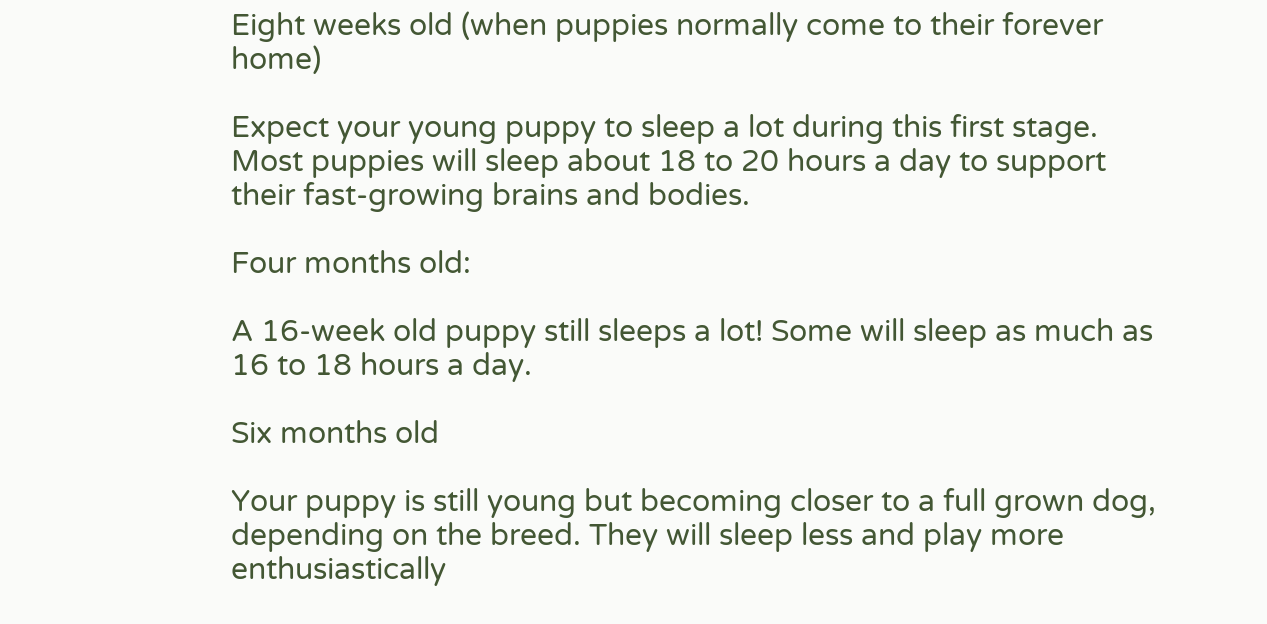Eight weeks old (when puppies normally come to their forever home)

Expect your young puppy to sleep a lot during this first stage. Most puppies will sleep about 18 to 20 hours a day to support their fast-growing brains and bodies.

Four months old:

A 16-week old puppy still sleeps a lot! Some will sleep as much as 16 to 18 hours a day.

Six months old

Your puppy is still young but becoming closer to a full grown dog, depending on the breed. They will sleep less and play more enthusiastically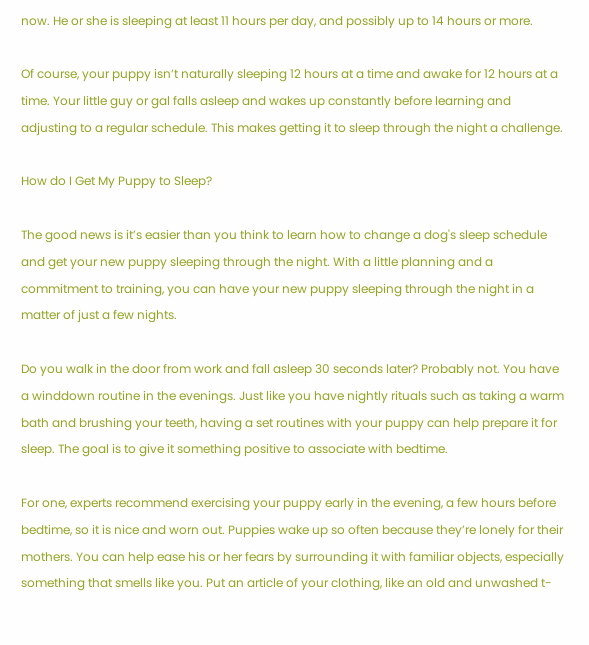now. He or she is sleeping at least 11 hours per day, and possibly up to 14 hours or more.

Of course, your puppy isn’t naturally sleeping 12 hours at a time and awake for 12 hours at a time. Your little guy or gal falls asleep and wakes up constantly before learning and adjusting to a regular schedule. This makes getting it to sleep through the night a challenge.

How do I Get My Puppy to Sleep?

The good news is it’s easier than you think to learn how to change a dog's sleep schedule and get your new puppy sleeping through the night. With a little planning and a commitment to training, you can have your new puppy sleeping through the night in a matter of just a few nights.

Do you walk in the door from work and fall asleep 30 seconds later? Probably not. You have a winddown routine in the evenings. Just like you have nightly rituals such as taking a warm bath and brushing your teeth, having a set routines with your puppy can help prepare it for sleep. The goal is to give it something positive to associate with bedtime.

For one, experts recommend exercising your puppy early in the evening, a few hours before bedtime, so it is nice and worn out. Puppies wake up so often because they’re lonely for their mothers. You can help ease his or her fears by surrounding it with familiar objects, especially something that smells like you. Put an article of your clothing, like an old and unwashed t-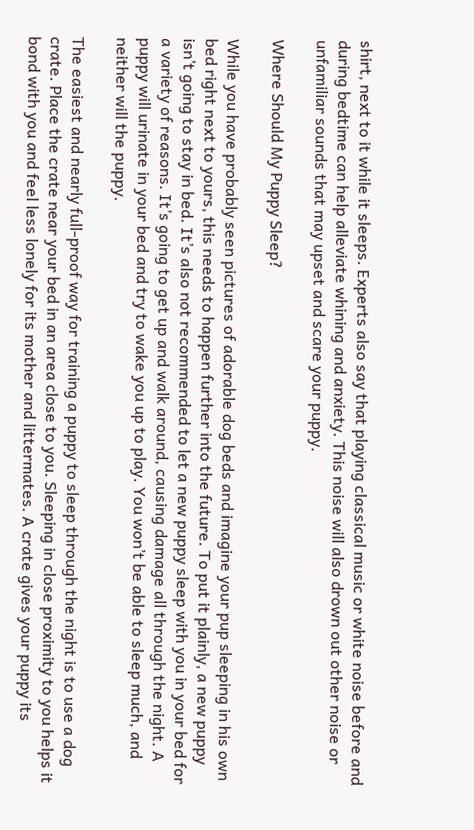shirt, next to it while it sleeps. Experts also say that playing classical music or white noise before and during bedtime can help alleviate whining and anxiety. This noise will also drown out other noise or unfamiliar sounds that may upset and scare your puppy.

Where Should My Puppy Sleep?

While you have probably seen pictures of adorable dog beds and imagine your pup sleeping in his own bed right next to yours, this needs to happen further into the future. To put it plainly, a new puppy isn’t going to stay in bed. It’s also not recommended to let a new puppy sleep with you in your bed for a variety of reasons. It’s going to get up and walk around, causing damage all through the night. A puppy will urinate in your bed and try to wake you up to play. You won’t be able to sleep much, and neither will the puppy.

The easiest and nearly full-proof way for training a puppy to sleep through the night is to use a dog crate. Place the crate near your bed in an area close to you. Sleeping in close proximity to you helps it bond with you and feel less lonely for its mother and littermates. A crate gives your puppy its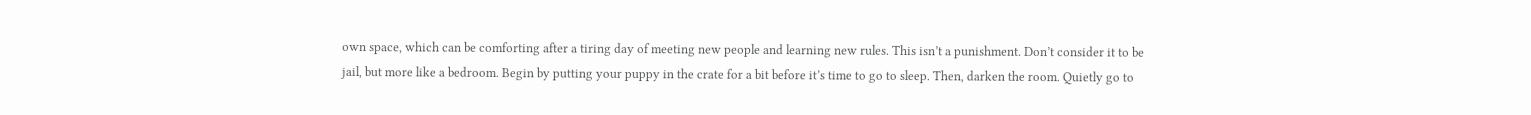own space, which can be comforting after a tiring day of meeting new people and learning new rules. This isn’t a punishment. Don’t consider it to be jail, but more like a bedroom. Begin by putting your puppy in the crate for a bit before it’s time to go to sleep. Then, darken the room. Quietly go to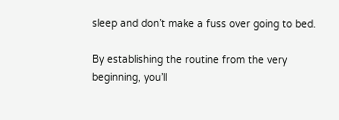sleep and don’t make a fuss over going to bed.

By establishing the routine from the very beginning, you’ll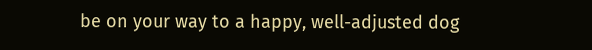be on your way to a happy, well-adjusted dog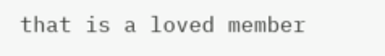that is a loved member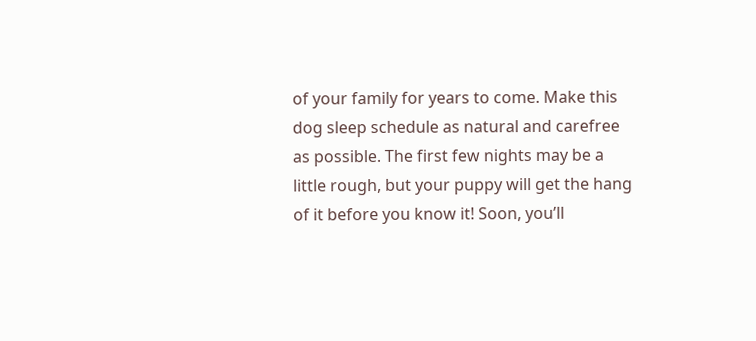of your family for years to come. Make this dog sleep schedule as natural and carefree as possible. The first few nights may be a little rough, but your puppy will get the hang of it before you know it! Soon, you’ll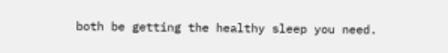both be getting the healthy sleep you need.